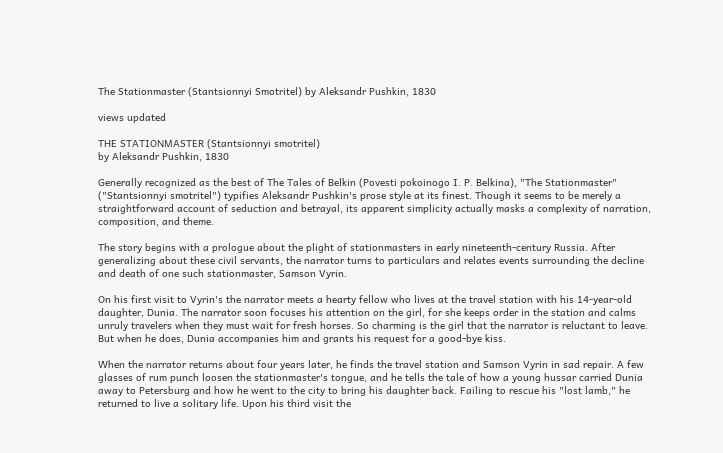The Stationmaster (Stantsionnyi Smotritel) by Aleksandr Pushkin, 1830

views updated

THE STATIONMASTER (Stantsionnyi smotritel)
by Aleksandr Pushkin, 1830

Generally recognized as the best of The Tales of Belkin (Povesti pokoinogo I. P. Belkina), "The Stationmaster" ("Stantsionnyi smotritel") typifies Aleksandr Pushkin's prose style at its finest. Though it seems to be merely a straightforward account of seduction and betrayal, its apparent simplicity actually masks a complexity of narration, composition, and theme.

The story begins with a prologue about the plight of stationmasters in early nineteenth-century Russia. After generalizing about these civil servants, the narrator turns to particulars and relates events surrounding the decline and death of one such stationmaster, Samson Vyrin.

On his first visit to Vyrin's the narrator meets a hearty fellow who lives at the travel station with his 14-year-old daughter, Dunia. The narrator soon focuses his attention on the girl, for she keeps order in the station and calms unruly travelers when they must wait for fresh horses. So charming is the girl that the narrator is reluctant to leave. But when he does, Dunia accompanies him and grants his request for a good-bye kiss.

When the narrator returns about four years later, he finds the travel station and Samson Vyrin in sad repair. A few glasses of rum punch loosen the stationmaster's tongue, and he tells the tale of how a young hussar carried Dunia away to Petersburg and how he went to the city to bring his daughter back. Failing to rescue his "lost lamb," he returned to live a solitary life. Upon his third visit the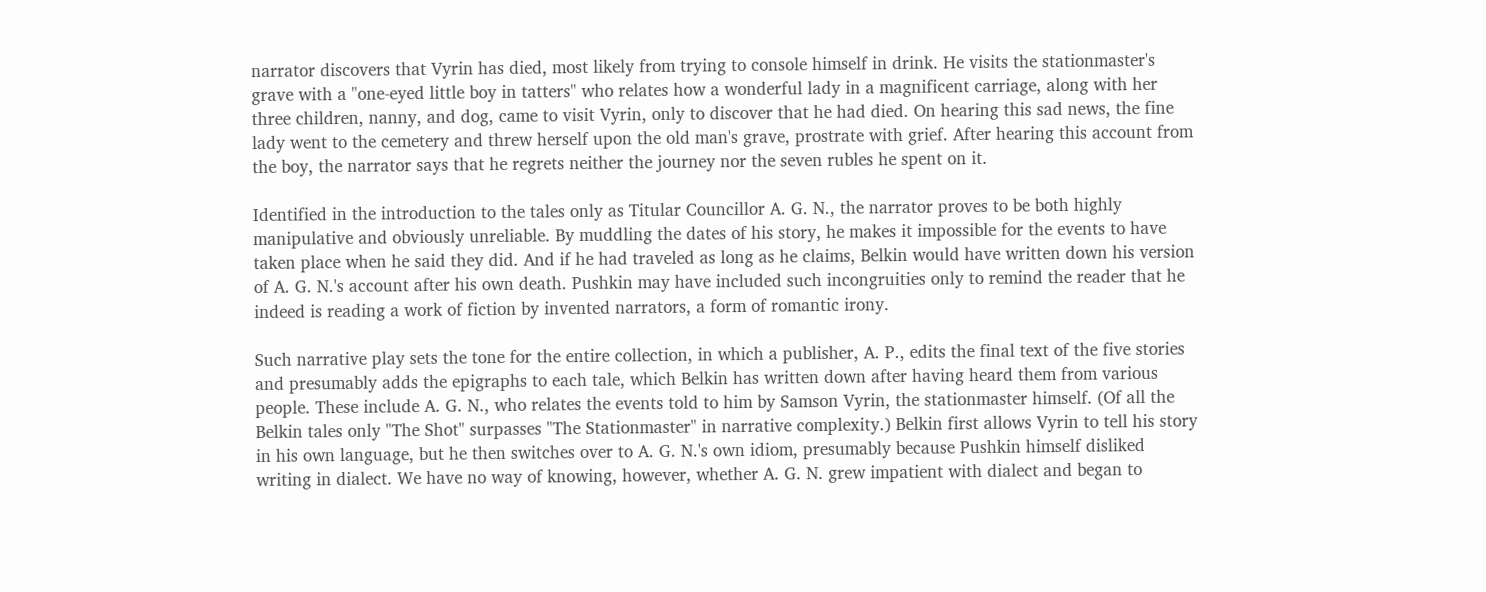narrator discovers that Vyrin has died, most likely from trying to console himself in drink. He visits the stationmaster's grave with a "one-eyed little boy in tatters" who relates how a wonderful lady in a magnificent carriage, along with her three children, nanny, and dog, came to visit Vyrin, only to discover that he had died. On hearing this sad news, the fine lady went to the cemetery and threw herself upon the old man's grave, prostrate with grief. After hearing this account from the boy, the narrator says that he regrets neither the journey nor the seven rubles he spent on it.

Identified in the introduction to the tales only as Titular Councillor A. G. N., the narrator proves to be both highly manipulative and obviously unreliable. By muddling the dates of his story, he makes it impossible for the events to have taken place when he said they did. And if he had traveled as long as he claims, Belkin would have written down his version of A. G. N.'s account after his own death. Pushkin may have included such incongruities only to remind the reader that he indeed is reading a work of fiction by invented narrators, a form of romantic irony.

Such narrative play sets the tone for the entire collection, in which a publisher, A. P., edits the final text of the five stories and presumably adds the epigraphs to each tale, which Belkin has written down after having heard them from various people. These include A. G. N., who relates the events told to him by Samson Vyrin, the stationmaster himself. (Of all the Belkin tales only "The Shot" surpasses "The Stationmaster" in narrative complexity.) Belkin first allows Vyrin to tell his story in his own language, but he then switches over to A. G. N.'s own idiom, presumably because Pushkin himself disliked writing in dialect. We have no way of knowing, however, whether A. G. N. grew impatient with dialect and began to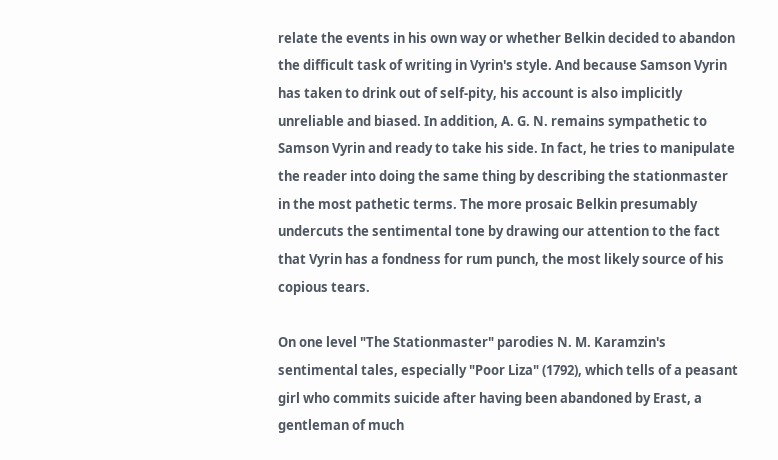relate the events in his own way or whether Belkin decided to abandon the difficult task of writing in Vyrin's style. And because Samson Vyrin has taken to drink out of self-pity, his account is also implicitly unreliable and biased. In addition, A. G. N. remains sympathetic to Samson Vyrin and ready to take his side. In fact, he tries to manipulate the reader into doing the same thing by describing the stationmaster in the most pathetic terms. The more prosaic Belkin presumably undercuts the sentimental tone by drawing our attention to the fact that Vyrin has a fondness for rum punch, the most likely source of his copious tears.

On one level "The Stationmaster" parodies N. M. Karamzin's sentimental tales, especially "Poor Liza" (1792), which tells of a peasant girl who commits suicide after having been abandoned by Erast, a gentleman of much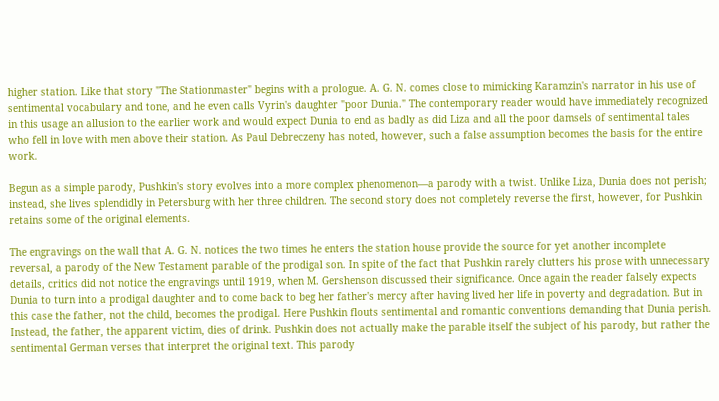higher station. Like that story "The Stationmaster" begins with a prologue. A. G. N. comes close to mimicking Karamzin's narrator in his use of sentimental vocabulary and tone, and he even calls Vyrin's daughter "poor Dunia." The contemporary reader would have immediately recognized in this usage an allusion to the earlier work and would expect Dunia to end as badly as did Liza and all the poor damsels of sentimental tales who fell in love with men above their station. As Paul Debreczeny has noted, however, such a false assumption becomes the basis for the entire work.

Begun as a simple parody, Pushkin's story evolves into a more complex phenomenon—a parody with a twist. Unlike Liza, Dunia does not perish; instead, she lives splendidly in Petersburg with her three children. The second story does not completely reverse the first, however, for Pushkin retains some of the original elements.

The engravings on the wall that A. G. N. notices the two times he enters the station house provide the source for yet another incomplete reversal, a parody of the New Testament parable of the prodigal son. In spite of the fact that Pushkin rarely clutters his prose with unnecessary details, critics did not notice the engravings until 1919, when M. Gershenson discussed their significance. Once again the reader falsely expects Dunia to turn into a prodigal daughter and to come back to beg her father's mercy after having lived her life in poverty and degradation. But in this case the father, not the child, becomes the prodigal. Here Pushkin flouts sentimental and romantic conventions demanding that Dunia perish. Instead, the father, the apparent victim, dies of drink. Pushkin does not actually make the parable itself the subject of his parody, but rather the sentimental German verses that interpret the original text. This parody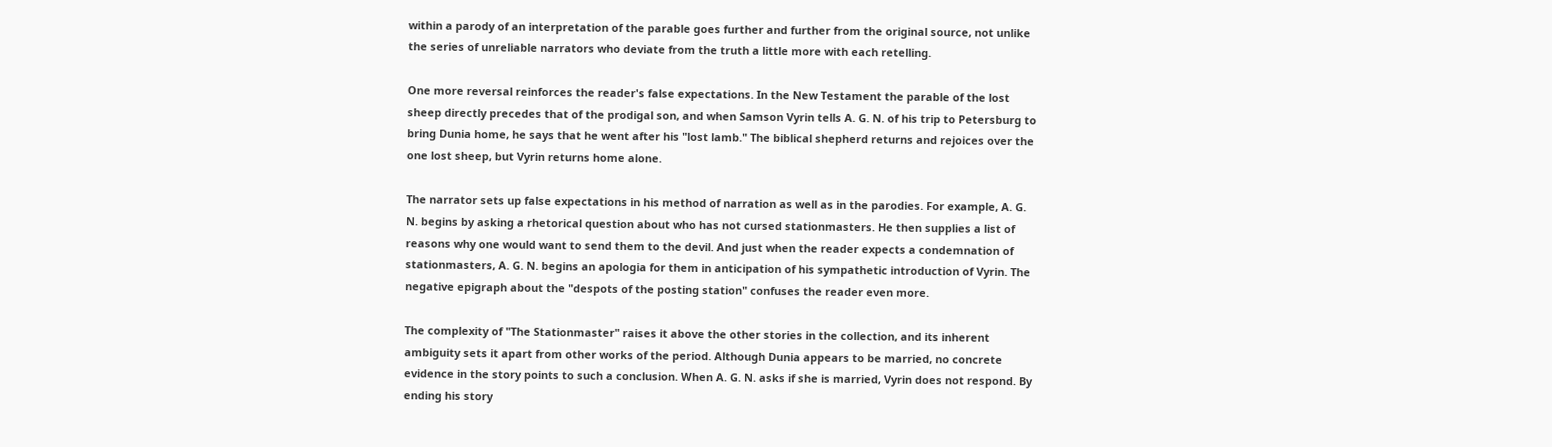within a parody of an interpretation of the parable goes further and further from the original source, not unlike the series of unreliable narrators who deviate from the truth a little more with each retelling.

One more reversal reinforces the reader's false expectations. In the New Testament the parable of the lost sheep directly precedes that of the prodigal son, and when Samson Vyrin tells A. G. N. of his trip to Petersburg to bring Dunia home, he says that he went after his "lost lamb." The biblical shepherd returns and rejoices over the one lost sheep, but Vyrin returns home alone.

The narrator sets up false expectations in his method of narration as well as in the parodies. For example, A. G. N. begins by asking a rhetorical question about who has not cursed stationmasters. He then supplies a list of reasons why one would want to send them to the devil. And just when the reader expects a condemnation of stationmasters, A. G. N. begins an apologia for them in anticipation of his sympathetic introduction of Vyrin. The negative epigraph about the "despots of the posting station" confuses the reader even more.

The complexity of "The Stationmaster" raises it above the other stories in the collection, and its inherent ambiguity sets it apart from other works of the period. Although Dunia appears to be married, no concrete evidence in the story points to such a conclusion. When A. G. N. asks if she is married, Vyrin does not respond. By ending his story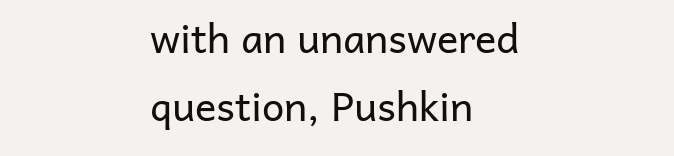with an unanswered question, Pushkin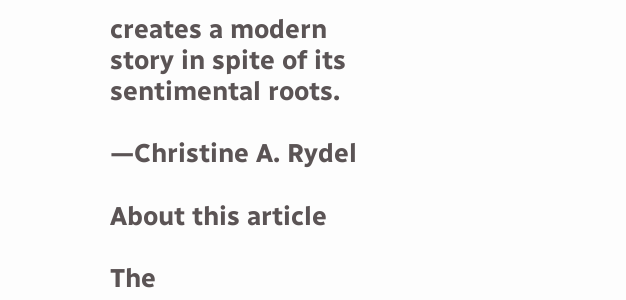creates a modern story in spite of its sentimental roots.

—Christine A. Rydel

About this article

The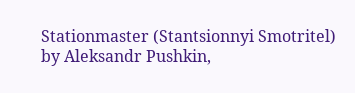Stationmaster (Stantsionnyi Smotritel) by Aleksandr Pushkin,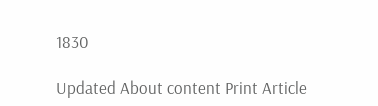1830

Updated About content Print Article